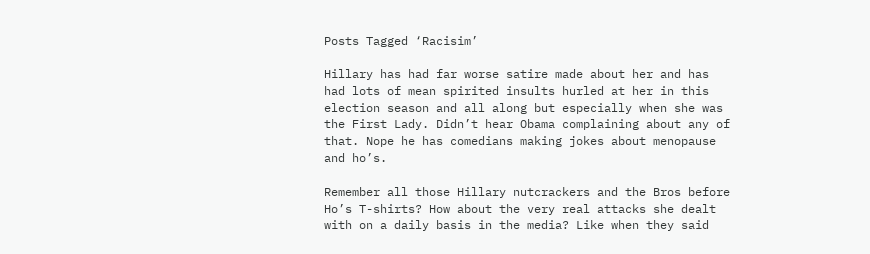Posts Tagged ‘Racisim’

Hillary has had far worse satire made about her and has had lots of mean spirited insults hurled at her in this election season and all along but especially when she was the First Lady. Didn’t hear Obama complaining about any of that. Nope he has comedians making jokes about menopause and ho’s.

Remember all those Hillary nutcrackers and the Bros before Ho’s T-shirts? How about the very real attacks she dealt with on a daily basis in the media? Like when they said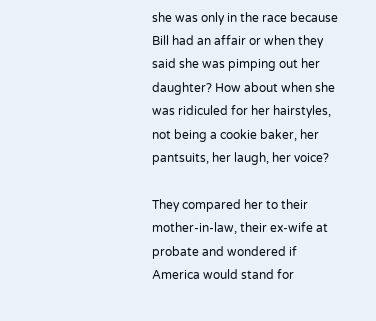she was only in the race because Bill had an affair or when they said she was pimping out her daughter? How about when she was ridiculed for her hairstyles, not being a cookie baker, her pantsuits, her laugh, her voice?

They compared her to their mother-in-law, their ex-wife at probate and wondered if America would stand for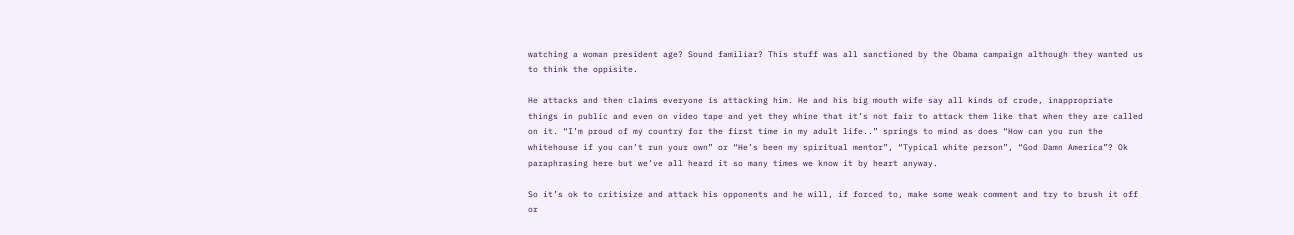watching a woman president age? Sound familiar? This stuff was all sanctioned by the Obama campaign although they wanted us to think the oppisite.

He attacks and then claims everyone is attacking him. He and his big mouth wife say all kinds of crude, inappropriate things in public and even on video tape and yet they whine that it’s not fair to attack them like that when they are called on it. “I’m proud of my country for the first time in my adult life..” springs to mind as does “How can you run the whitehouse if you can’t run your own” or “He’s been my spiritual mentor”, “Typical white person”, “God Damn America”? Ok paraphrasing here but we’ve all heard it so many times we know it by heart anyway.

So it’s ok to critisize and attack his opponents and he will, if forced to, make some weak comment and try to brush it off or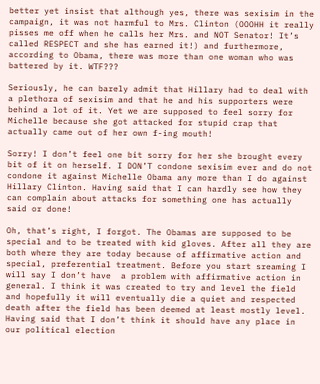better yet insist that although yes, there was sexisim in the campaign, it was not harmful to Mrs. Clinton (OOOHH it really pisses me off when he calls her Mrs. and NOT Senator! It’s called RESPECT and she has earned it!) and furthermore, according to Obama, there was more than one woman who was battered by it. WTF???

Seriously, he can barely admit that Hillary had to deal with a plethora of sexisim and that he and his supporters were behind a lot of it. Yet we are supposed to feel sorry for Michelle because she got attacked for stupid crap that actually came out of her own f-ing mouth!

Sorry! I don’t feel one bit sorry for her she brought every bit of it on herself. I DON’T condone sexisim ever and do not condone it against Michelle Obama any more than I do against Hillary Clinton. Having said that I can hardly see how they can complain about attacks for something one has actually said or done!

Oh, that’s right, I forgot. The Obamas are supposed to be special and to be treated with kid gloves. After all they are both where they are today because of affirmative action and special, preferential treatment. Before you start sreaming I will say I don’t have  a problem with affirmative action in general. I think it was created to try and level the field and hopefully it will eventually die a quiet and respected death after the field has been deemed at least mostly level. Having said that I don’t think it should have any place in our political election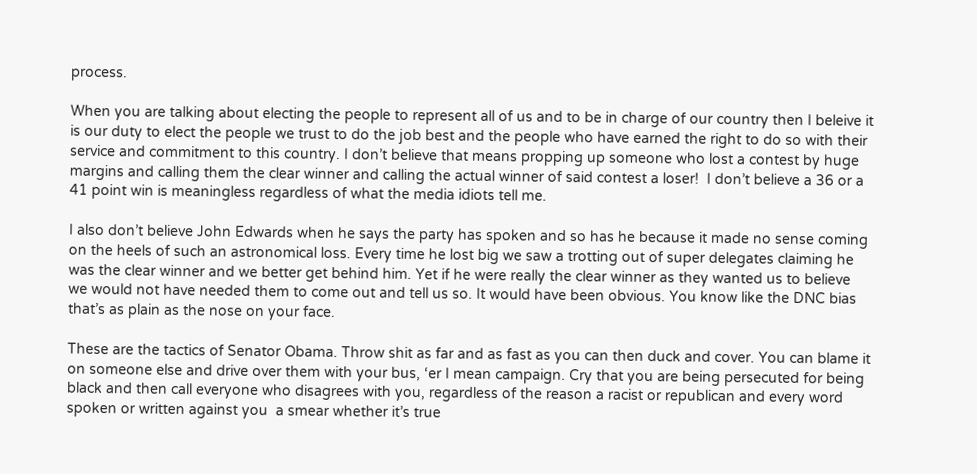process.

When you are talking about electing the people to represent all of us and to be in charge of our country then I beleive it is our duty to elect the people we trust to do the job best and the people who have earned the right to do so with their service and commitment to this country. I don’t believe that means propping up someone who lost a contest by huge margins and calling them the clear winner and calling the actual winner of said contest a loser!  I don’t believe a 36 or a 41 point win is meaningless regardless of what the media idiots tell me.

I also don’t believe John Edwards when he says the party has spoken and so has he because it made no sense coming on the heels of such an astronomical loss. Every time he lost big we saw a trotting out of super delegates claiming he was the clear winner and we better get behind him. Yet if he were really the clear winner as they wanted us to believe we would not have needed them to come out and tell us so. It would have been obvious. You know like the DNC bias that’s as plain as the nose on your face.

These are the tactics of Senator Obama. Throw shit as far and as fast as you can then duck and cover. You can blame it on someone else and drive over them with your bus, ‘er I mean campaign. Cry that you are being persecuted for being black and then call everyone who disagrees with you, regardless of the reason a racist or republican and every word spoken or written against you  a smear whether it’s true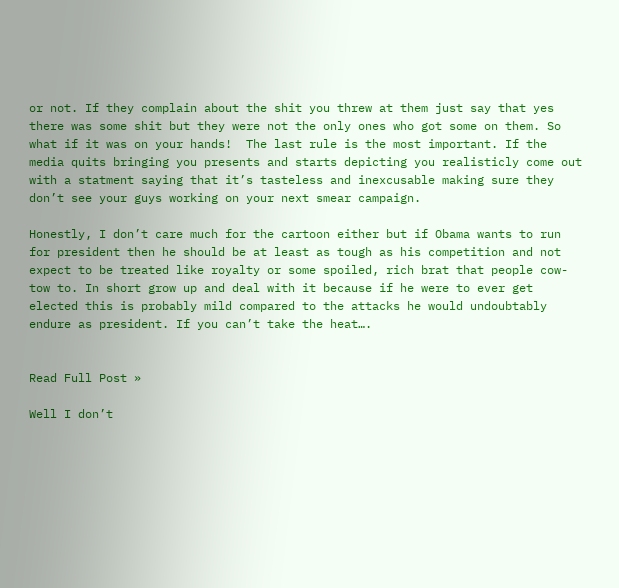or not. If they complain about the shit you threw at them just say that yes there was some shit but they were not the only ones who got some on them. So what if it was on your hands!  The last rule is the most important. If the media quits bringing you presents and starts depicting you realisticly come out with a statment saying that it’s tasteless and inexcusable making sure they don’t see your guys working on your next smear campaign.

Honestly, I don’t care much for the cartoon either but if Obama wants to run for president then he should be at least as tough as his competition and not expect to be treated like royalty or some spoiled, rich brat that people cow-tow to. In short grow up and deal with it because if he were to ever get elected this is probably mild compared to the attacks he would undoubtably endure as president. If you can’t take the heat….


Read Full Post »

Well I don’t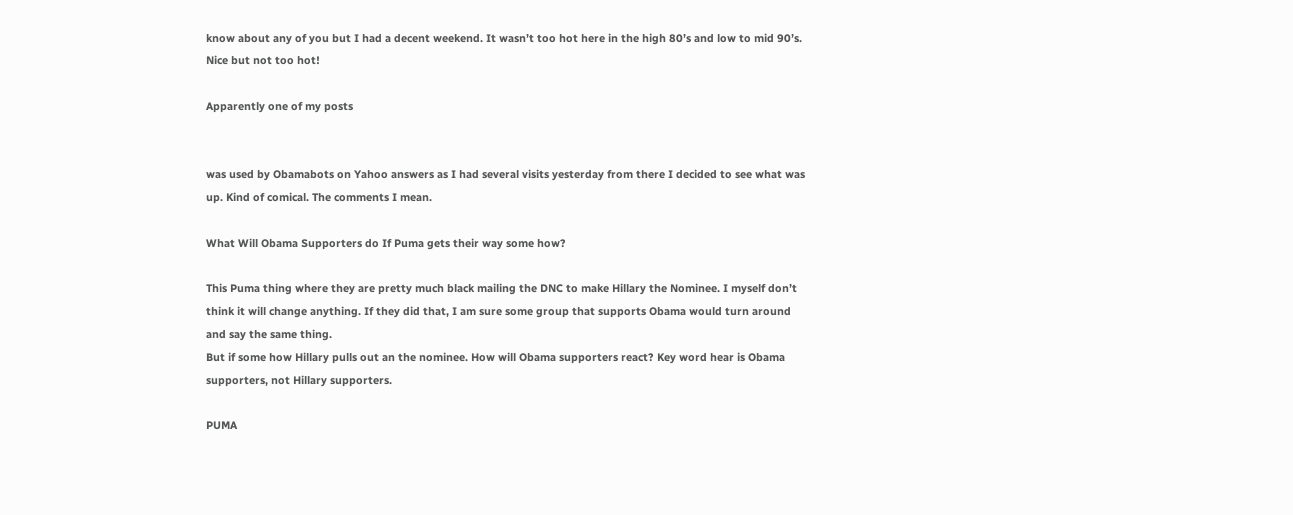know about any of you but I had a decent weekend. It wasn’t too hot here in the high 80’s and low to mid 90’s. Nice but not too hot!

Apparently one of my posts


was used by Obamabots on Yahoo answers as I had several visits yesterday from there I decided to see what was up. Kind of comical. The comments I mean.

What Will Obama Supporters do If Puma gets their way some how?

This Puma thing where they are pretty much black mailing the DNC to make Hillary the Nominee. I myself don’t think it will change anything. If they did that, I am sure some group that supports Obama would turn around and say the same thing.
But if some how Hillary pulls out an the nominee. How will Obama supporters react? Key word hear is Obama supporters, not Hillary supporters.

PUMA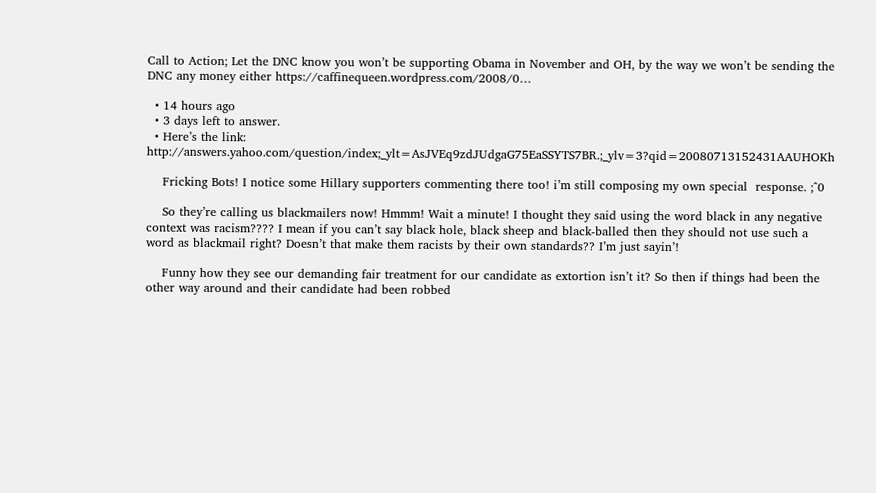Call to Action; Let the DNC know you won’t be supporting Obama in November and OH, by the way we won’t be sending the DNC any money either https://caffinequeen.wordpress.com/2008/0…

  • 14 hours ago
  • 3 days left to answer.
  • Here’s the link:  http://answers.yahoo.com/question/index;_ylt=AsJVEq9zdJUdgaG75EaSSYTS7BR.;_ylv=3?qid=20080713152431AAUHOKh

    Fricking Bots! I notice some Hillary supporters commenting there too! i’m still composing my own special  response. ;^0

    So they’re calling us blackmailers now! Hmmm! Wait a minute! I thought they said using the word black in any negative context was racism???? I mean if you can’t say black hole, black sheep and black-balled then they should not use such a word as blackmail right? Doesn’t that make them racists by their own standards?? I’m just sayin’!

    Funny how they see our demanding fair treatment for our candidate as extortion isn’t it? So then if things had been the other way around and their candidate had been robbed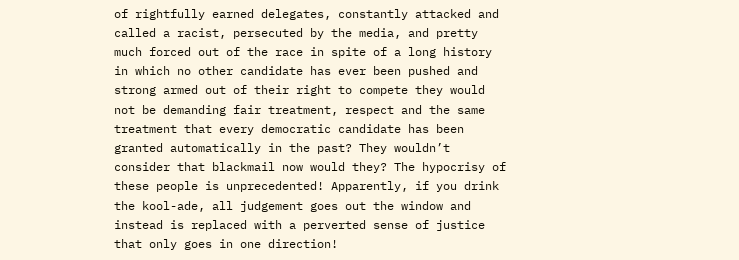of rightfully earned delegates, constantly attacked and called a racist, persecuted by the media, and pretty much forced out of the race in spite of a long history in which no other candidate has ever been pushed and strong armed out of their right to compete they would not be demanding fair treatment, respect and the same treatment that every democratic candidate has been granted automatically in the past? They wouldn’t consider that blackmail now would they? The hypocrisy of these people is unprecedented! Apparently, if you drink the kool-ade, all judgement goes out the window and instead is replaced with a perverted sense of justice that only goes in one direction!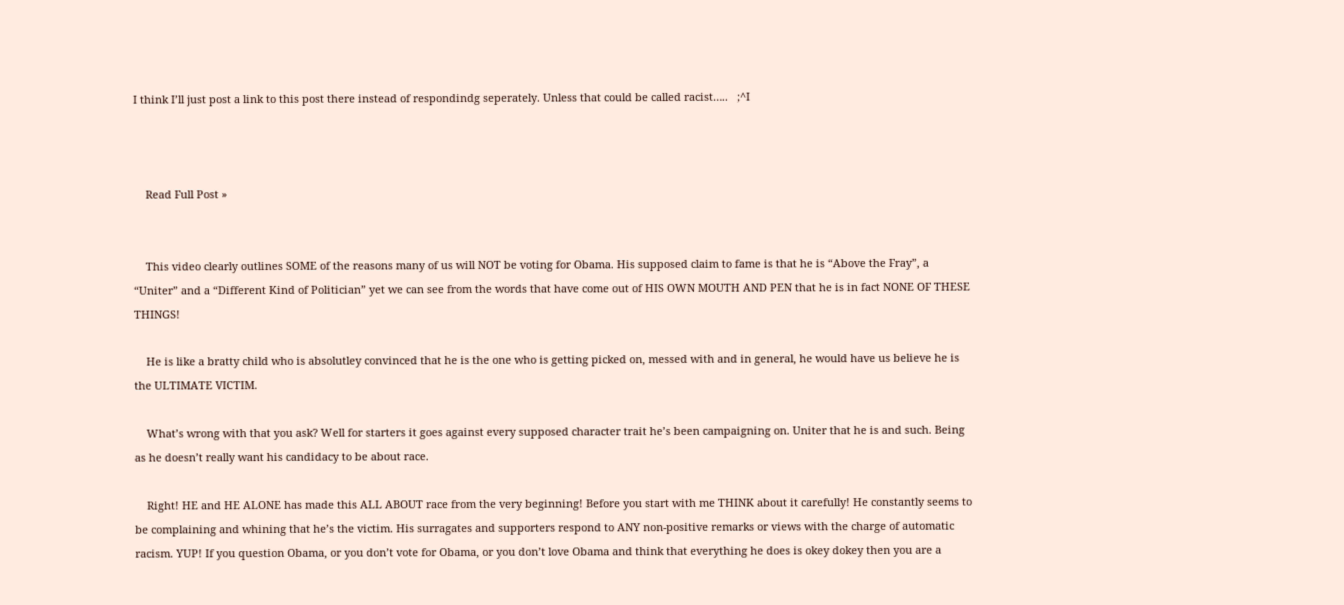I think I’ll just post a link to this post there instead of respondindg seperately. Unless that could be called racist…..   ;^I



    Read Full Post »


    This video clearly outlines SOME of the reasons many of us will NOT be voting for Obama. His supposed claim to fame is that he is “Above the Fray”, a “Uniter” and a “Different Kind of Politician” yet we can see from the words that have come out of HIS OWN MOUTH AND PEN that he is in fact NONE OF THESE THINGS!

    He is like a bratty child who is absolutley convinced that he is the one who is getting picked on, messed with and in general, he would have us believe he is the ULTIMATE VICTIM.

    What’s wrong with that you ask? Well for starters it goes against every supposed character trait he’s been campaigning on. Uniter that he is and such. Being as he doesn’t really want his candidacy to be about race.

    Right! HE and HE ALONE has made this ALL ABOUT race from the very beginning! Before you start with me THINK about it carefully! He constantly seems to be complaining and whining that he’s the victim. His surragates and supporters respond to ANY non-positive remarks or views with the charge of automatic racism. YUP! If you question Obama, or you don’t vote for Obama, or you don’t love Obama and think that everything he does is okey dokey then you are a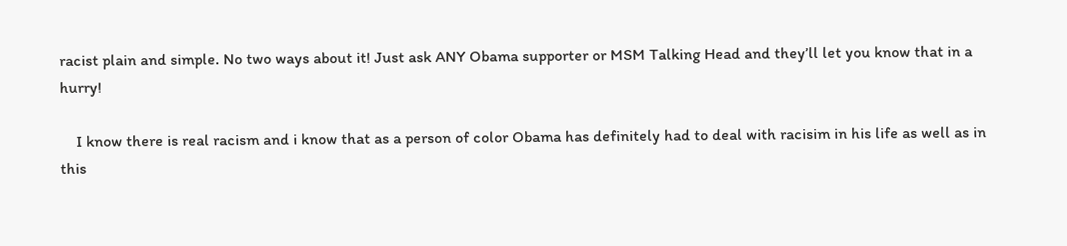racist plain and simple. No two ways about it! Just ask ANY Obama supporter or MSM Talking Head and they’ll let you know that in a hurry!

    I know there is real racism and i know that as a person of color Obama has definitely had to deal with racisim in his life as well as in this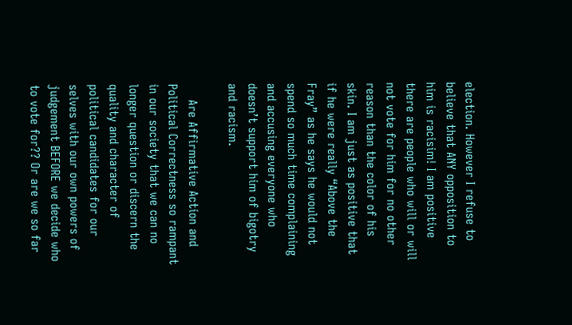election. However I refuse to believe that ANY opposition to him is racisim! I am positive there are people who will or will not vote for him for no other reason than the color of his skin. I am just as positive that if he were really “Above the Fray” as he says he would not spend so much time complaining and accusing everyone who doesn’t support him of bigotry and racism.

    Are Affirmative Action and Political Correctness so rampant in our society that we can no longer question or discern the quality and character of political candidates for our selves with our own powers of judgement BEFORE we decide who to vote for?? Or are we so far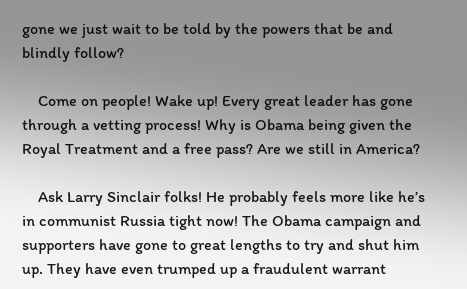gone we just wait to be told by the powers that be and blindly follow?

    Come on people! Wake up! Every great leader has gone through a vetting process! Why is Obama being given the Royal Treatment and a free pass? Are we still in America?

    Ask Larry Sinclair folks! He probably feels more like he’s in communist Russia tight now! The Obama campaign and supporters have gone to great lengths to try and shut him up. They have even trumped up a fraudulent warrant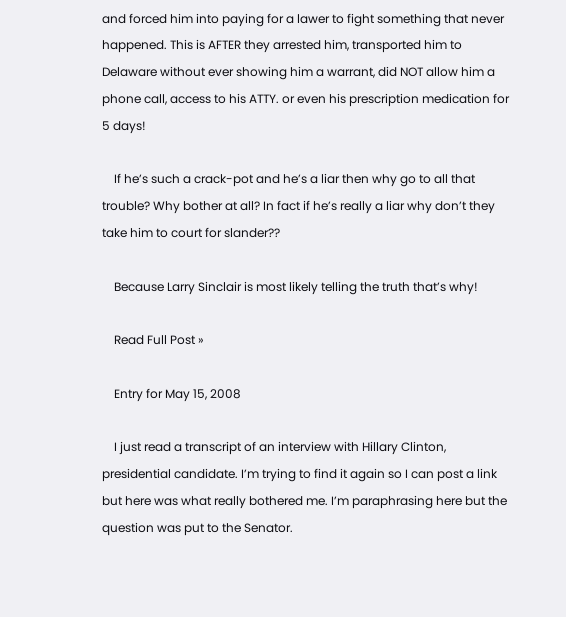and forced him into paying for a lawer to fight something that never happened. This is AFTER they arrested him, transported him to Delaware without ever showing him a warrant, did NOT allow him a phone call, access to his ATTY. or even his prescription medication for 5 days!

    If he’s such a crack-pot and he’s a liar then why go to all that trouble? Why bother at all? In fact if he’s really a liar why don’t they take him to court for slander??

    Because Larry Sinclair is most likely telling the truth that’s why!

    Read Full Post »

    Entry for May 15, 2008

    I just read a transcript of an interview with Hillary Clinton, presidential candidate. I’m trying to find it again so I can post a link but here was what really bothered me. I’m paraphrasing here but the question was put to the Senator.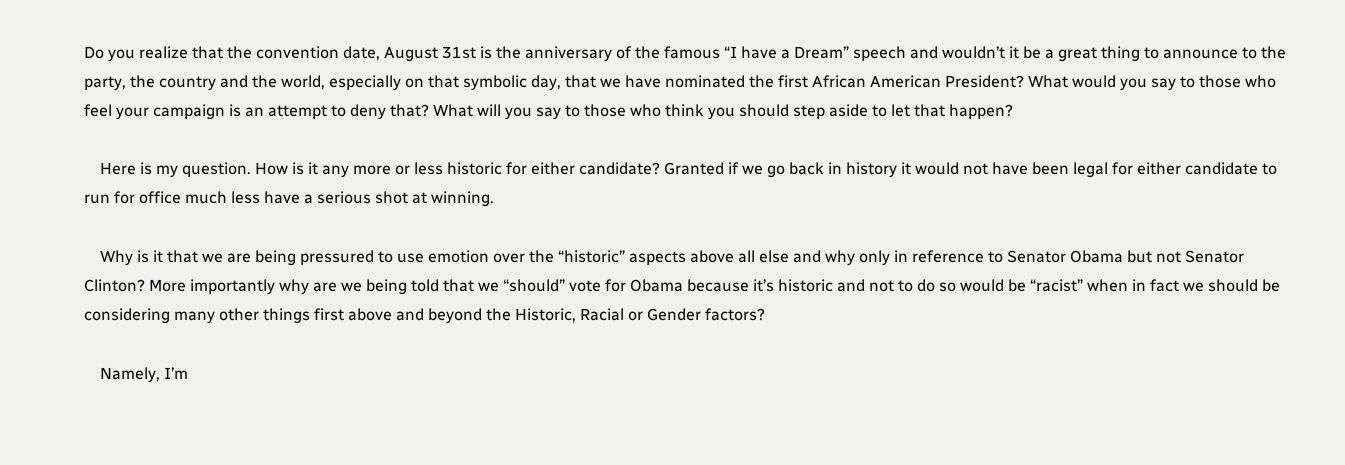Do you realize that the convention date, August 31st is the anniversary of the famous “I have a Dream” speech and wouldn’t it be a great thing to announce to the party, the country and the world, especially on that symbolic day, that we have nominated the first African American President? What would you say to those who feel your campaign is an attempt to deny that? What will you say to those who think you should step aside to let that happen?

    Here is my question. How is it any more or less historic for either candidate? Granted if we go back in history it would not have been legal for either candidate to run for office much less have a serious shot at winning.

    Why is it that we are being pressured to use emotion over the “historic” aspects above all else and why only in reference to Senator Obama but not Senator Clinton? More importantly why are we being told that we “should” vote for Obama because it’s historic and not to do so would be “racist” when in fact we should be considering many other things first above and beyond the Historic, Racial or Gender factors?

    Namely, I’m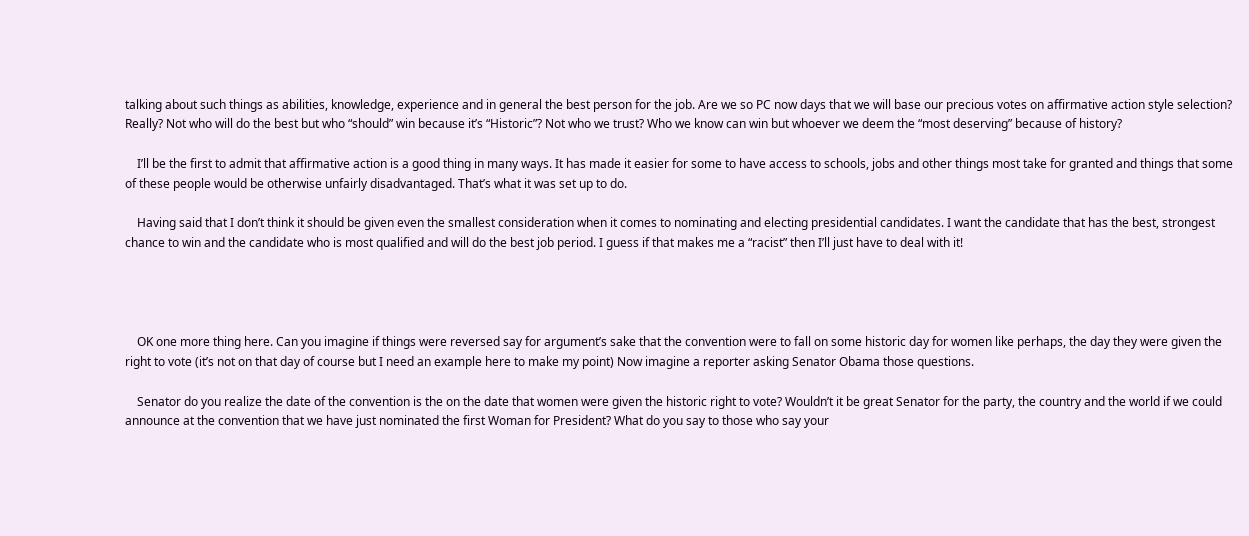talking about such things as abilities, knowledge, experience and in general the best person for the job. Are we so PC now days that we will base our precious votes on affirmative action style selection? Really? Not who will do the best but who “should” win because it’s “Historic”? Not who we trust? Who we know can win but whoever we deem the “most deserving” because of history?

    I’ll be the first to admit that affirmative action is a good thing in many ways. It has made it easier for some to have access to schools, jobs and other things most take for granted and things that some of these people would be otherwise unfairly disadvantaged. That’s what it was set up to do.

    Having said that I don’t think it should be given even the smallest consideration when it comes to nominating and electing presidential candidates. I want the candidate that has the best, strongest chance to win and the candidate who is most qualified and will do the best job period. I guess if that makes me a “racist” then I’ll just have to deal with it!




    OK one more thing here. Can you imagine if things were reversed say for argument’s sake that the convention were to fall on some historic day for women like perhaps, the day they were given the right to vote (it’s not on that day of course but I need an example here to make my point) Now imagine a reporter asking Senator Obama those questions.

    Senator do you realize the date of the convention is the on the date that women were given the historic right to vote? Wouldn’t it be great Senator for the party, the country and the world if we could announce at the convention that we have just nominated the first Woman for President? What do you say to those who say your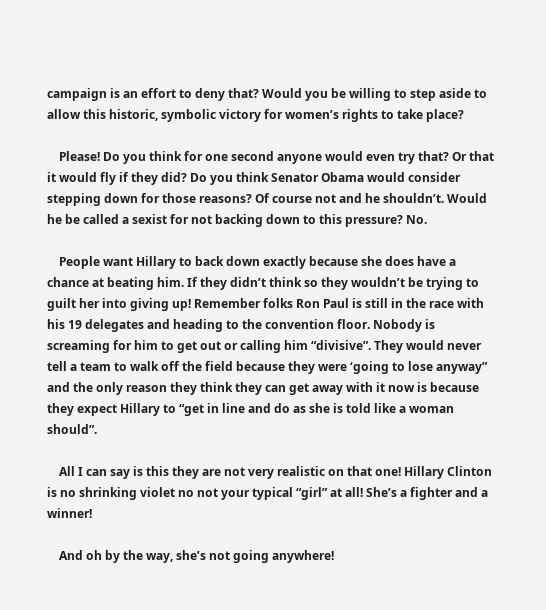campaign is an effort to deny that? Would you be willing to step aside to allow this historic, symbolic victory for women’s rights to take place?

    Please! Do you think for one second anyone would even try that? Or that it would fly if they did? Do you think Senator Obama would consider stepping down for those reasons? Of course not and he shouldn’t. Would he be called a sexist for not backing down to this pressure? No.

    People want Hillary to back down exactly because she does have a chance at beating him. If they didn’t think so they wouldn’t be trying to guilt her into giving up! Remember folks Ron Paul is still in the race with his 19 delegates and heading to the convention floor. Nobody is screaming for him to get out or calling him “divisive”. They would never tell a team to walk off the field because they were ‘going to lose anyway” and the only reason they think they can get away with it now is because they expect Hillary to “get in line and do as she is told like a woman should”.

    All I can say is this they are not very realistic on that one! Hillary Clinton is no shrinking violet no not your typical “girl” at all! She’s a fighter and a winner!

    And oh by the way, she’s not going anywhere!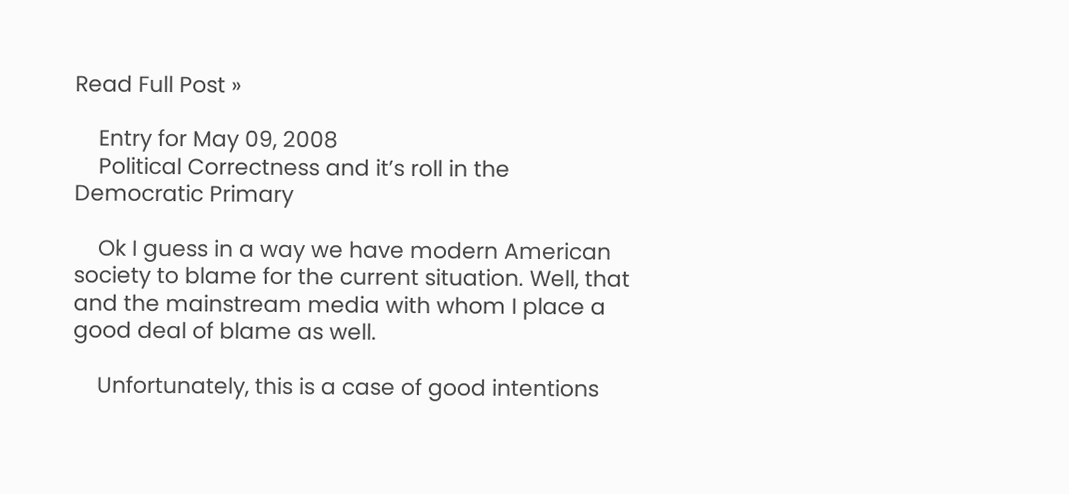Read Full Post »

    Entry for May 09, 2008
    Political Correctness and it’s roll in the Democratic Primary

    Ok I guess in a way we have modern American society to blame for the current situation. Well, that and the mainstream media with whom I place a good deal of blame as well.

    Unfortunately, this is a case of good intentions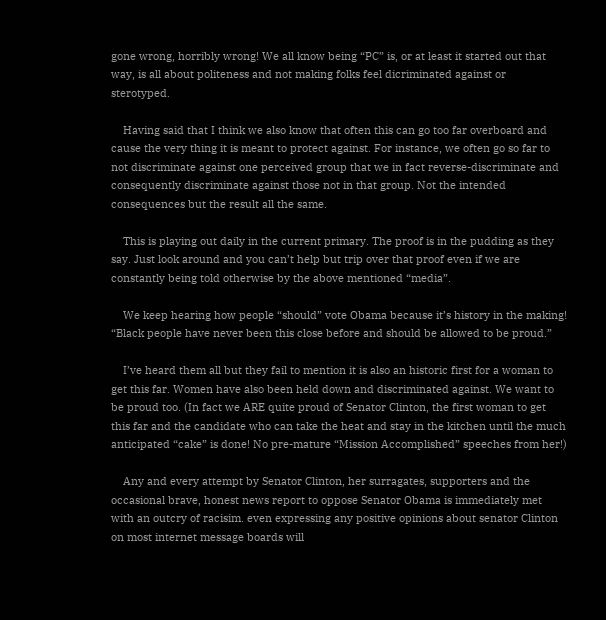gone wrong, horribly wrong! We all know being “PC” is, or at least it started out that way, is all about politeness and not making folks feel dicriminated against or sterotyped.

    Having said that I think we also know that often this can go too far overboard and cause the very thing it is meant to protect against. For instance, we often go so far to not discriminate against one perceived group that we in fact reverse-discriminate and consequently discriminate against those not in that group. Not the intended consequences but the result all the same.

    This is playing out daily in the current primary. The proof is in the pudding as they say. Just look around and you can’t help but trip over that proof even if we are constantly being told otherwise by the above mentioned “media”.

    We keep hearing how people “should” vote Obama because it’s history in the making! “Black people have never been this close before and should be allowed to be proud.”

    I’ve heard them all but they fail to mention it is also an historic first for a woman to get this far. Women have also been held down and discriminated against. We want to be proud too. (In fact we ARE quite proud of Senator Clinton, the first woman to get this far and the candidate who can take the heat and stay in the kitchen until the much anticipated “cake” is done! No pre-mature “Mission Accomplished” speeches from her!)

    Any and every attempt by Senator Clinton, her surragates, supporters and the occasional brave, honest news report to oppose Senator Obama is immediately met with an outcry of racisim. even expressing any positive opinions about senator Clinton on most internet message boards will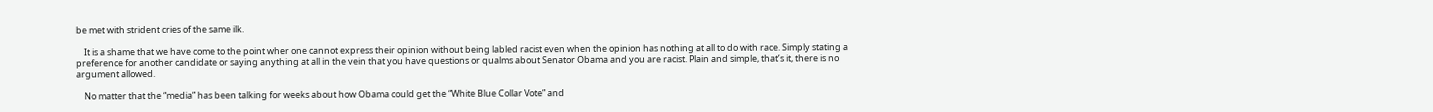be met with strident cries of the same ilk.

    It is a shame that we have come to the point wher one cannot express their opinion without being labled racist even when the opinion has nothing at all to do with race. Simply stating a preference for another candidate or saying anything at all in the vein that you have questions or qualms about Senator Obama and you are racist. Plain and simple, that’s it, there is no argument allowed.

    No matter that the “media” has been talking for weeks about how Obama could get the “White Blue Collar Vote” and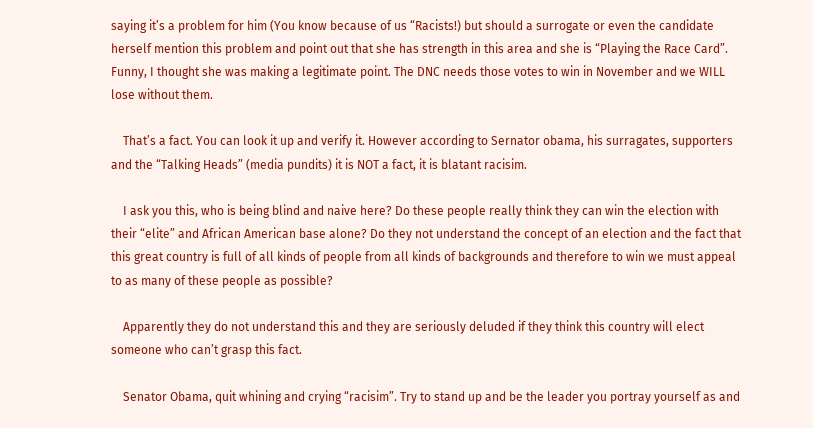saying it’s a problem for him (You know because of us “Racists!) but should a surrogate or even the candidate herself mention this problem and point out that she has strength in this area and she is “Playing the Race Card”. Funny, I thought she was making a legitimate point. The DNC needs those votes to win in November and we WILL lose without them.

    That’s a fact. You can look it up and verify it. However according to Sernator obama, his surragates, supporters and the “Talking Heads” (media pundits) it is NOT a fact, it is blatant racisim.

    I ask you this, who is being blind and naive here? Do these people really think they can win the election with their “elite” and African American base alone? Do they not understand the concept of an election and the fact that this great country is full of all kinds of people from all kinds of backgrounds and therefore to win we must appeal to as many of these people as possible?

    Apparently they do not understand this and they are seriously deluded if they think this country will elect someone who can’t grasp this fact.

    Senator Obama, quit whining and crying “racisim”. Try to stand up and be the leader you portray yourself as and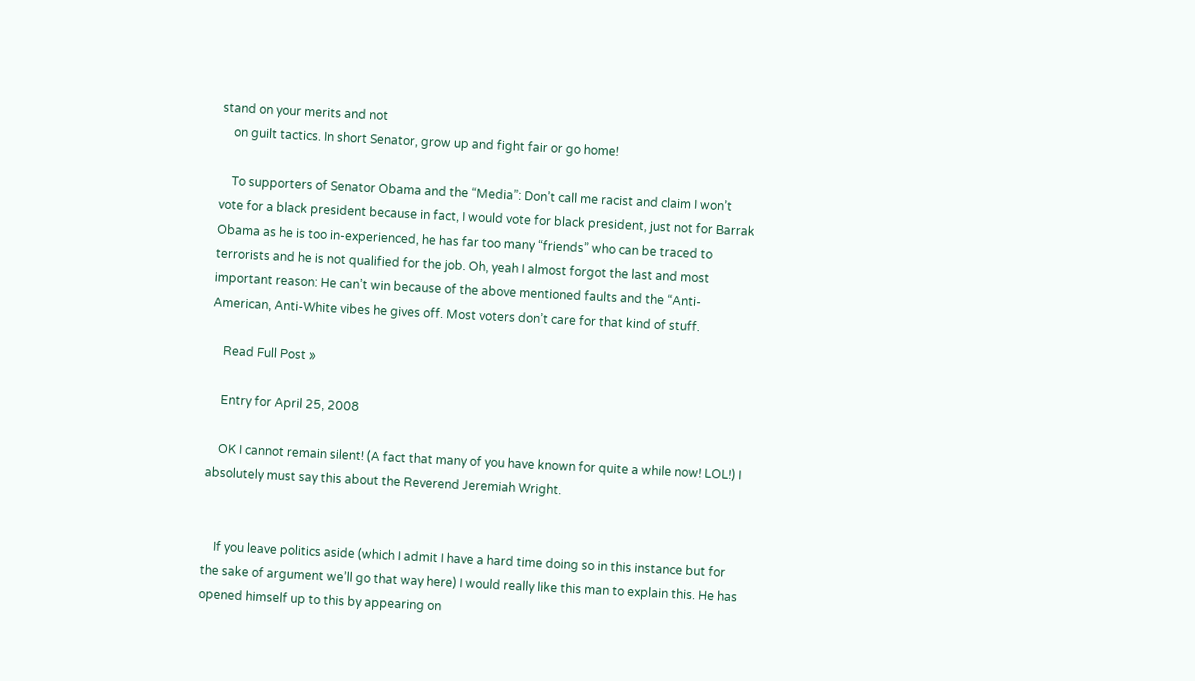stand on your merits and not
    on guilt tactics. In short Senator, grow up and fight fair or go home!

    To supporters of Senator Obama and the “Media”: Don’t call me racist and claim I won’t vote for a black president because in fact, I would vote for black president, just not for Barrak Obama as he is too in-experienced, he has far too many “friends” who can be traced to terrorists and he is not qualified for the job. Oh, yeah I almost forgot the last and most important reason: He can’t win because of the above mentioned faults and the “Anti-American, Anti-White vibes he gives off. Most voters don’t care for that kind of stuff.

    Read Full Post »

    Entry for April 25, 2008

    OK I cannot remain silent! (A fact that many of you have known for quite a while now! LOL!) I absolutely must say this about the Reverend Jeremiah Wright.


    If you leave politics aside (which I admit I have a hard time doing so in this instance but for the sake of argument we’ll go that way here) I would really like this man to explain this. He has opened himself up to this by appearing on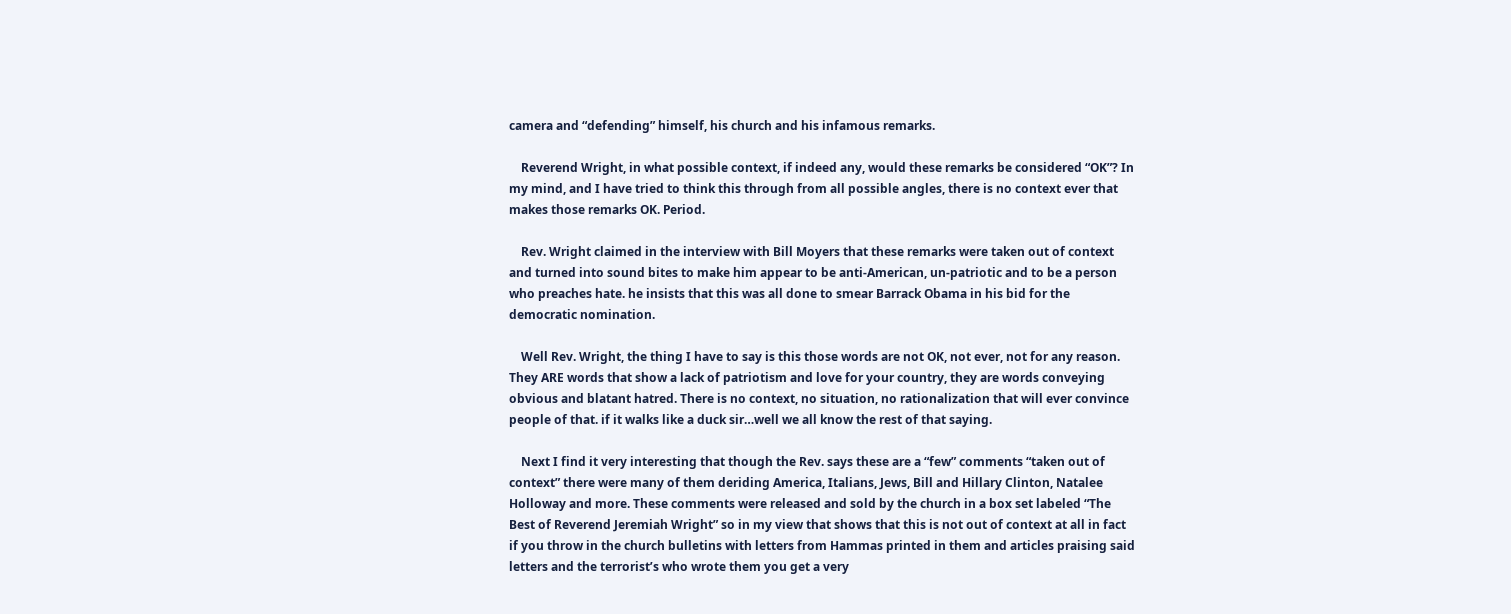camera and “defending” himself, his church and his infamous remarks.

    Reverend Wright, in what possible context, if indeed any, would these remarks be considered “OK”? In my mind, and I have tried to think this through from all possible angles, there is no context ever that makes those remarks OK. Period.

    Rev. Wright claimed in the interview with Bill Moyers that these remarks were taken out of context and turned into sound bites to make him appear to be anti-American, un-patriotic and to be a person who preaches hate. he insists that this was all done to smear Barrack Obama in his bid for the democratic nomination.

    Well Rev. Wright, the thing I have to say is this those words are not OK, not ever, not for any reason. They ARE words that show a lack of patriotism and love for your country, they are words conveying obvious and blatant hatred. There is no context, no situation, no rationalization that will ever convince people of that. if it walks like a duck sir…well we all know the rest of that saying.

    Next I find it very interesting that though the Rev. says these are a “few” comments “taken out of context” there were many of them deriding America, Italians, Jews, Bill and Hillary Clinton, Natalee Holloway and more. These comments were released and sold by the church in a box set labeled “The Best of Reverend Jeremiah Wright” so in my view that shows that this is not out of context at all in fact if you throw in the church bulletins with letters from Hammas printed in them and articles praising said letters and the terrorist’s who wrote them you get a very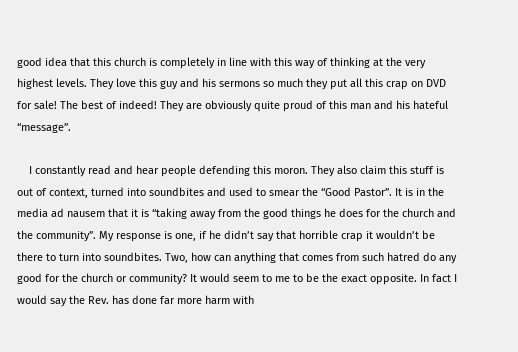good idea that this church is completely in line with this way of thinking at the very highest levels. They love this guy and his sermons so much they put all this crap on DVD for sale! The best of indeed! They are obviously quite proud of this man and his hateful “message”.

    I constantly read and hear people defending this moron. They also claim this stuff is out of context, turned into soundbites and used to smear the “Good Pastor”. It is in the media ad nausem that it is “taking away from the good things he does for the church and the community”. My response is one, if he didn’t say that horrible crap it wouldn’t be there to turn into soundbites. Two, how can anything that comes from such hatred do any good for the church or community? It would seem to me to be the exact opposite. In fact I would say the Rev. has done far more harm with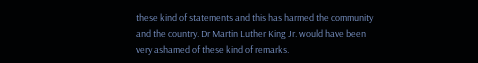these kind of statements and this has harmed the community and the country. Dr Martin Luther King Jr. would have been very ashamed of these kind of remarks.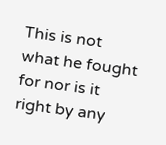This is not what he fought for nor is it right by any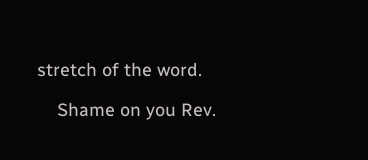stretch of the word.

    Shame on you Rev.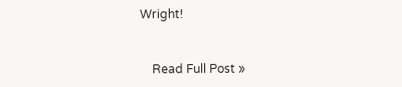Wright!


    Read Full Post »